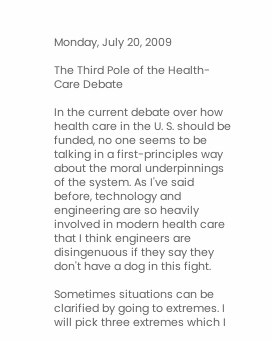Monday, July 20, 2009

The Third Pole of the Health-Care Debate

In the current debate over how health care in the U. S. should be funded, no one seems to be talking in a first-principles way about the moral underpinnings of the system. As I've said before, technology and engineering are so heavily involved in modern health care that I think engineers are disingenuous if they say they don't have a dog in this fight.

Sometimes situations can be clarified by going to extremes. I will pick three extremes which I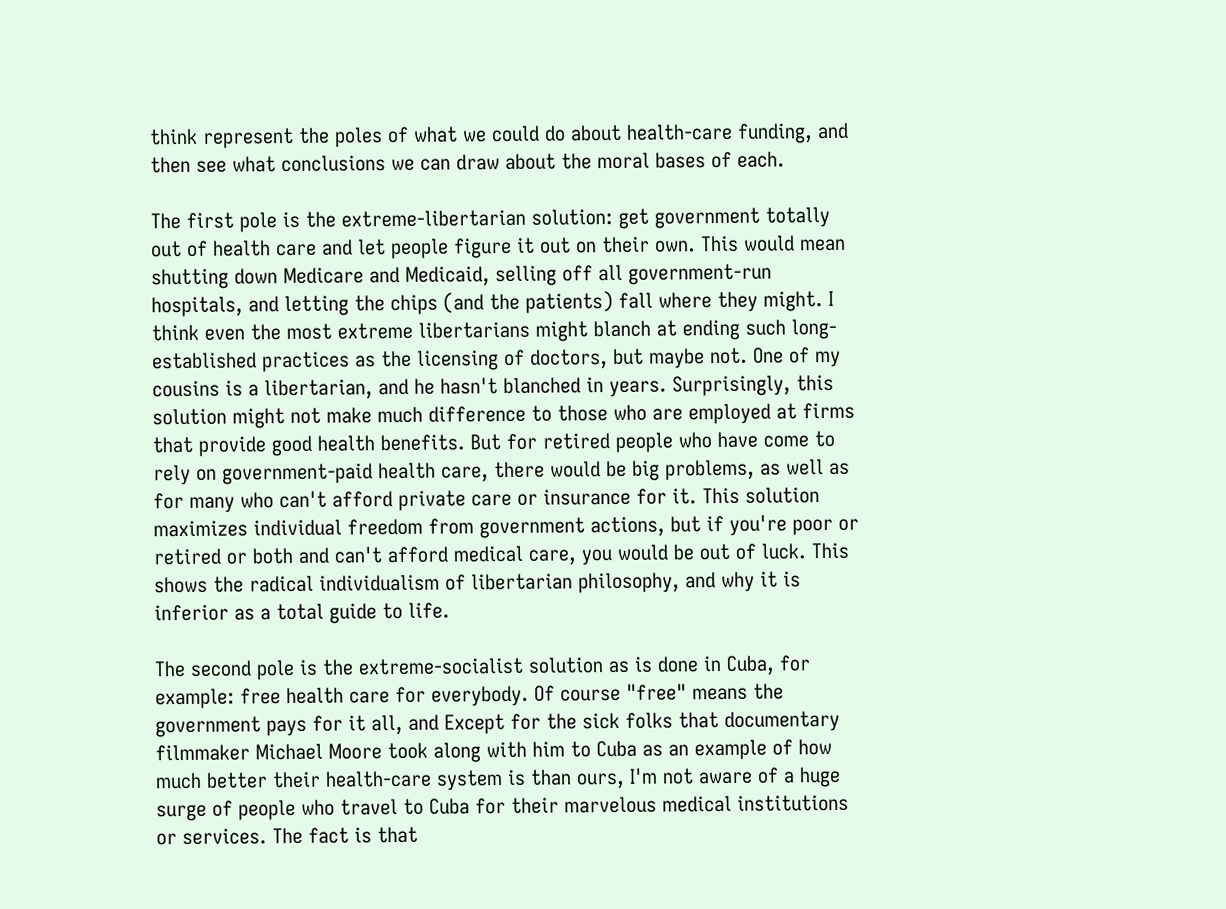think represent the poles of what we could do about health-care funding, and then see what conclusions we can draw about the moral bases of each.

The first pole is the extreme-libertarian solution: get government totally out of health care and let people figure it out on their own. This would mean shutting down Medicare and Medicaid, selling off all government-run hospitals, and letting the chips (and the patients) fall where they might. I think even the most extreme libertarians might blanch at ending such long-established practices as the licensing of doctors, but maybe not. One of my cousins is a libertarian, and he hasn't blanched in years. Surprisingly, this solution might not make much difference to those who are employed at firms that provide good health benefits. But for retired people who have come to rely on government-paid health care, there would be big problems, as well as for many who can't afford private care or insurance for it. This solution maximizes individual freedom from government actions, but if you're poor or retired or both and can't afford medical care, you would be out of luck. This shows the radical individualism of libertarian philosophy, and why it is inferior as a total guide to life.

The second pole is the extreme-socialist solution as is done in Cuba, for example: free health care for everybody. Of course "free" means the government pays for it all, and Except for the sick folks that documentary filmmaker Michael Moore took along with him to Cuba as an example of how much better their health-care system is than ours, I'm not aware of a huge surge of people who travel to Cuba for their marvelous medical institutions or services. The fact is that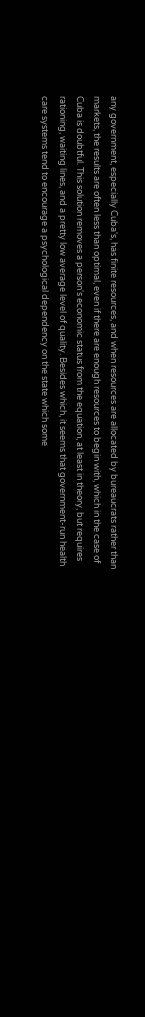any government, especially Cuba's, has finite resources, and when resources are allocated by bureaucrats rather than markets, the results are often less than optimal, even if there are enough resources to begin with, which in the case of Cuba is doubtful. This solution removes a person's economic status from the equation, at least in theory, but requires rationing, waiting lines, and a pretty low average level of quality. Besides which, it seems that government-run health care systems tend to encourage a psychological dependency on the state which some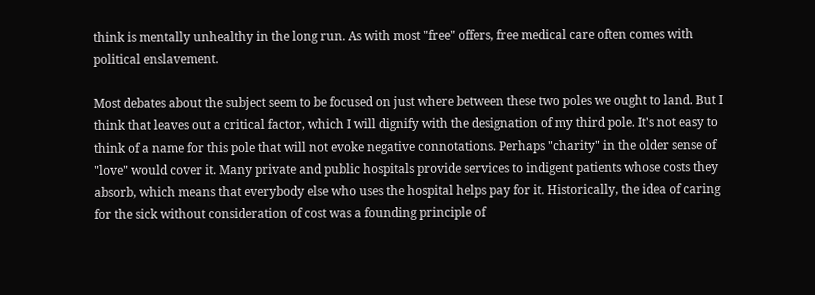think is mentally unhealthy in the long run. As with most "free" offers, free medical care often comes with political enslavement.

Most debates about the subject seem to be focused on just where between these two poles we ought to land. But I think that leaves out a critical factor, which I will dignify with the designation of my third pole. It's not easy to think of a name for this pole that will not evoke negative connotations. Perhaps "charity" in the older sense of "love" would cover it. Many private and public hospitals provide services to indigent patients whose costs they absorb, which means that everybody else who uses the hospital helps pay for it. Historically, the idea of caring for the sick without consideration of cost was a founding principle of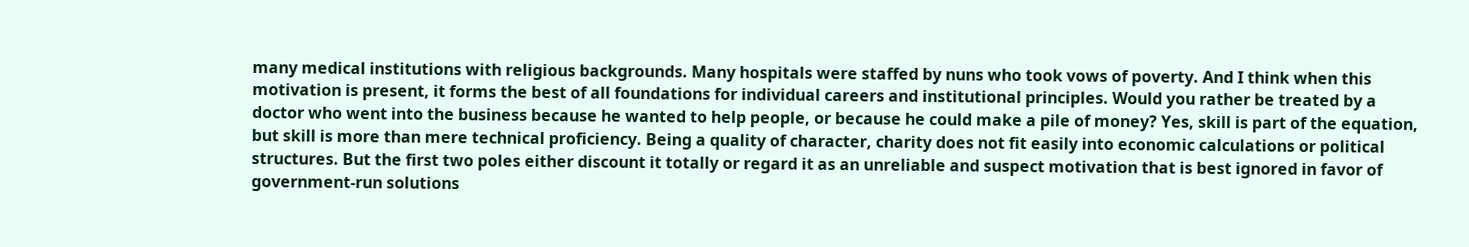many medical institutions with religious backgrounds. Many hospitals were staffed by nuns who took vows of poverty. And I think when this motivation is present, it forms the best of all foundations for individual careers and institutional principles. Would you rather be treated by a doctor who went into the business because he wanted to help people, or because he could make a pile of money? Yes, skill is part of the equation, but skill is more than mere technical proficiency. Being a quality of character, charity does not fit easily into economic calculations or political structures. But the first two poles either discount it totally or regard it as an unreliable and suspect motivation that is best ignored in favor of government-run solutions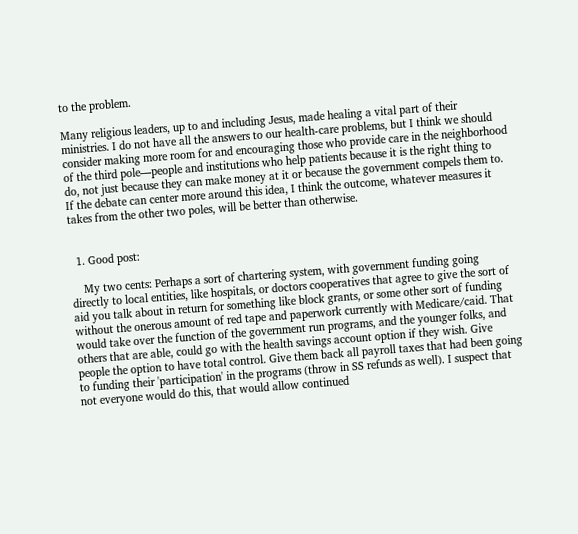to the problem.

Many religious leaders, up to and including Jesus, made healing a vital part of their ministries. I do not have all the answers to our health-care problems, but I think we should consider making more room for and encouraging those who provide care in the neighborhood of the third pole—people and institutions who help patients because it is the right thing to do, not just because they can make money at it or because the government compels them to. If the debate can center more around this idea, I think the outcome, whatever measures it takes from the other two poles, will be better than otherwise.


  1. Good post:

    My two cents: Perhaps a sort of chartering system, with government funding going directly to local entities, like hospitals, or doctors cooperatives that agree to give the sort of aid you talk about in return for something like block grants, or some other sort of funding without the onerous amount of red tape and paperwork currently with Medicare/caid. That would take over the function of the government run programs, and the younger folks, and others that are able, could go with the health savings account option if they wish. Give people the option to have total control. Give them back all payroll taxes that had been going to funding their 'participation' in the programs (throw in SS refunds as well). I suspect that not everyone would do this, that would allow continued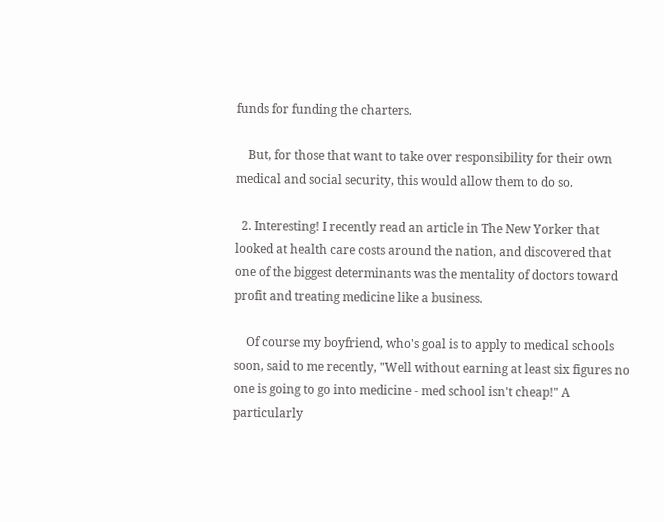funds for funding the charters.

    But, for those that want to take over responsibility for their own medical and social security, this would allow them to do so.

  2. Interesting! I recently read an article in The New Yorker that looked at health care costs around the nation, and discovered that one of the biggest determinants was the mentality of doctors toward profit and treating medicine like a business.

    Of course my boyfriend, who's goal is to apply to medical schools soon, said to me recently, "Well without earning at least six figures no one is going to go into medicine - med school isn't cheap!" A particularly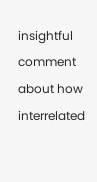insightful comment about how interrelated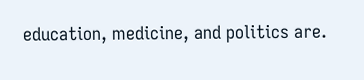education, medicine, and politics are.